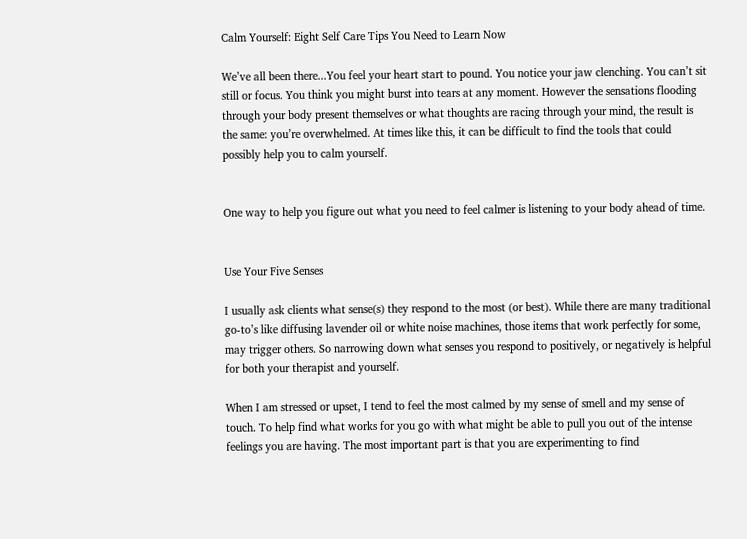Calm Yourself: Eight Self Care Tips You Need to Learn Now

We’ve all been there...You feel your heart start to pound. You notice your jaw clenching. You can’t sit still or focus. You think you might burst into tears at any moment. However the sensations flooding through your body present themselves or what thoughts are racing through your mind, the result is the same: you’re overwhelmed. At times like this, it can be difficult to find the tools that could possibly help you to calm yourself.


One way to help you figure out what you need to feel calmer is listening to your body ahead of time.


Use Your Five Senses

I usually ask clients what sense(s) they respond to the most (or best). While there are many traditional go-to’s like diffusing lavender oil or white noise machines, those items that work perfectly for some, may trigger others. So narrowing down what senses you respond to positively, or negatively is helpful for both your therapist and yourself.

When I am stressed or upset, I tend to feel the most calmed by my sense of smell and my sense of touch. To help find what works for you go with what might be able to pull you out of the intense feelings you are having. The most important part is that you are experimenting to find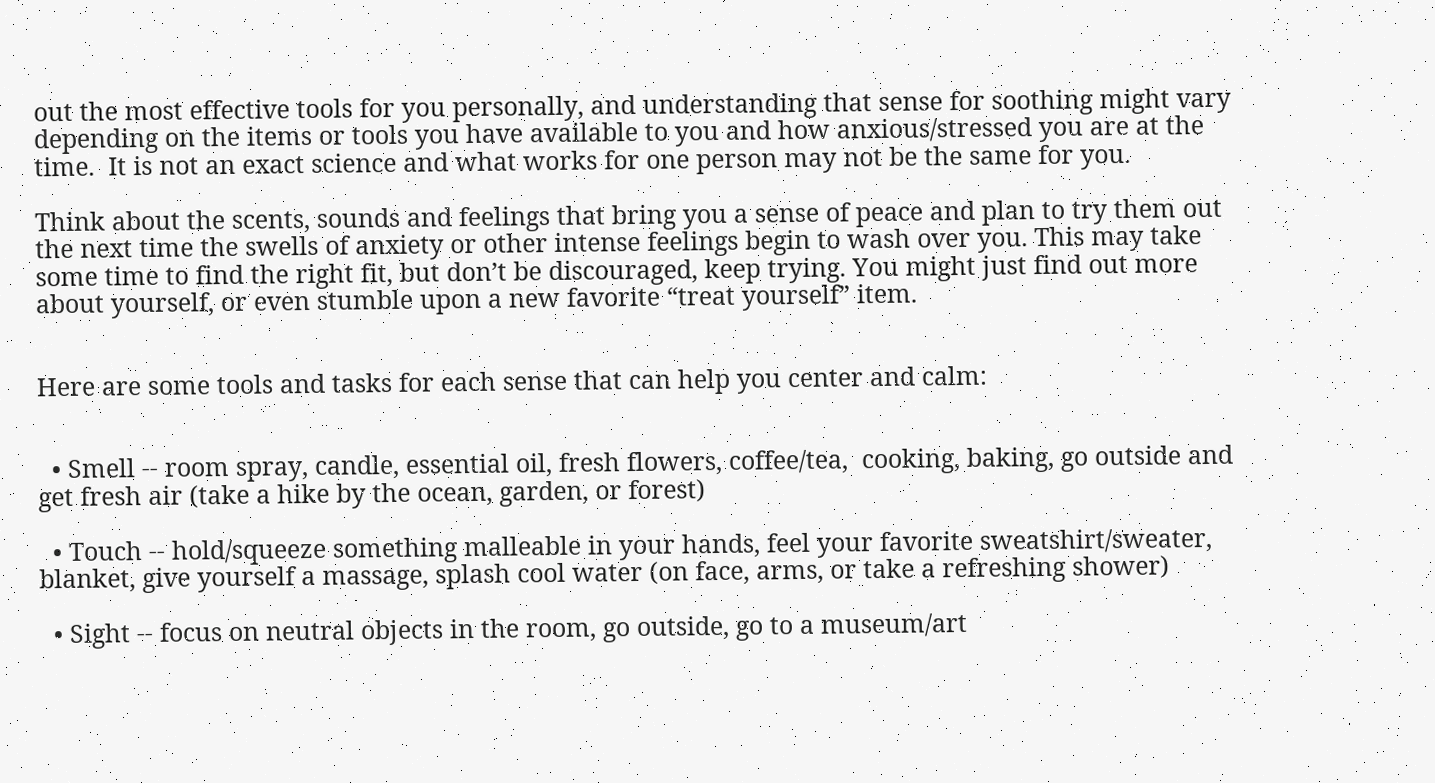out the most effective tools for you personally, and understanding that sense for soothing might vary depending on the items or tools you have available to you and how anxious/stressed you are at the time.  It is not an exact science and what works for one person may not be the same for you.

Think about the scents, sounds and feelings that bring you a sense of peace and plan to try them out the next time the swells of anxiety or other intense feelings begin to wash over you. This may take some time to find the right fit, but don’t be discouraged, keep trying. You might just find out more about yourself, or even stumble upon a new favorite “treat yourself” item.


Here are some tools and tasks for each sense that can help you center and calm:


  • Smell -- room spray, candle, essential oil, fresh flowers, coffee/tea,  cooking, baking, go outside and get fresh air (take a hike by the ocean, garden, or forest)

  • Touch -- hold/squeeze something malleable in your hands, feel your favorite sweatshirt/sweater, blanket, give yourself a massage, splash cool water (on face, arms, or take a refreshing shower)

  • Sight -- focus on neutral objects in the room, go outside, go to a museum/art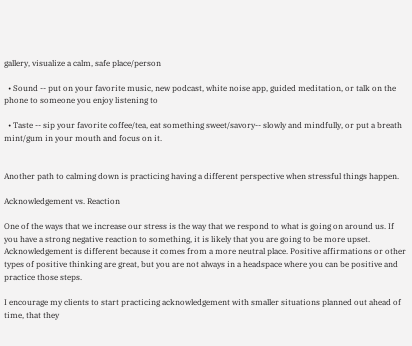gallery, visualize a calm, safe place/person

  • Sound -- put on your favorite music, new podcast, white noise app, guided meditation, or talk on the phone to someone you enjoy listening to

  • Taste -- sip your favorite coffee/tea, eat something sweet/savory-- slowly and mindfully, or put a breath mint/gum in your mouth and focus on it.


Another path to calming down is practicing having a different perspective when stressful things happen.

Acknowledgement vs. Reaction

One of the ways that we increase our stress is the way that we respond to what is going on around us. If you have a strong negative reaction to something, it is likely that you are going to be more upset. Acknowledgement is different because it comes from a more neutral place. Positive affirmations or other types of positive thinking are great, but you are not always in a headspace where you can be positive and practice those steps.

I encourage my clients to start practicing acknowledgement with smaller situations planned out ahead of time, that they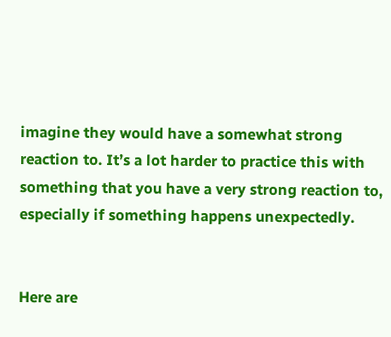imagine they would have a somewhat strong reaction to. It’s a lot harder to practice this with something that you have a very strong reaction to, especially if something happens unexpectedly.


Here are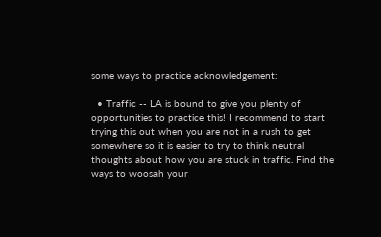some ways to practice acknowledgement:

  • Traffic -- LA is bound to give you plenty of opportunities to practice this! I recommend to start trying this out when you are not in a rush to get somewhere so it is easier to try to think neutral thoughts about how you are stuck in traffic. Find the ways to woosah your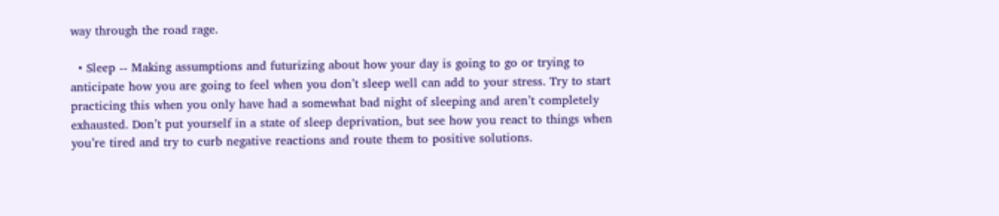way through the road rage.

  • Sleep -- Making assumptions and futurizing about how your day is going to go or trying to anticipate how you are going to feel when you don’t sleep well can add to your stress. Try to start practicing this when you only have had a somewhat bad night of sleeping and aren’t completely exhausted. Don’t put yourself in a state of sleep deprivation, but see how you react to things when you’re tired and try to curb negative reactions and route them to positive solutions.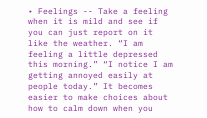• Feelings -- Take a feeling when it is mild and see if you can just report on it like the weather. “I am feeling a little depressed this morning.” “I notice I am getting annoyed easily at people today.” It becomes easier to make choices about how to calm down when you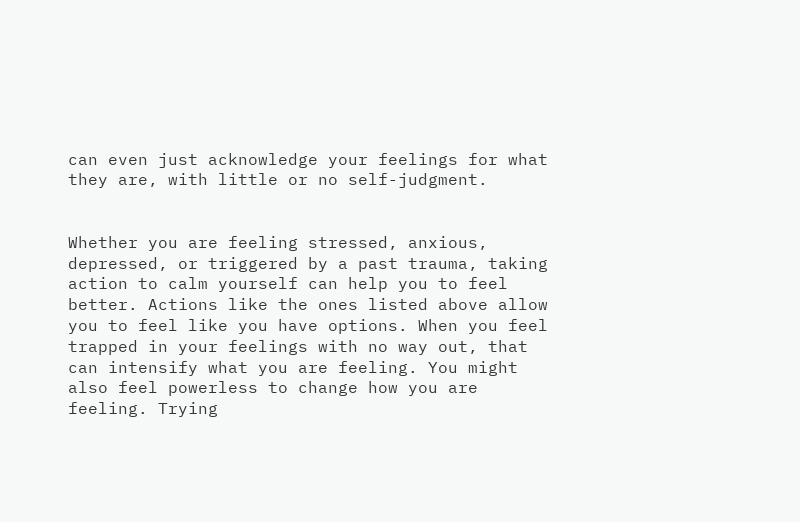can even just acknowledge your feelings for what they are, with little or no self-judgment.


Whether you are feeling stressed, anxious, depressed, or triggered by a past trauma, taking action to calm yourself can help you to feel better. Actions like the ones listed above allow you to feel like you have options. When you feel trapped in your feelings with no way out, that can intensify what you are feeling. You might also feel powerless to change how you are feeling. Trying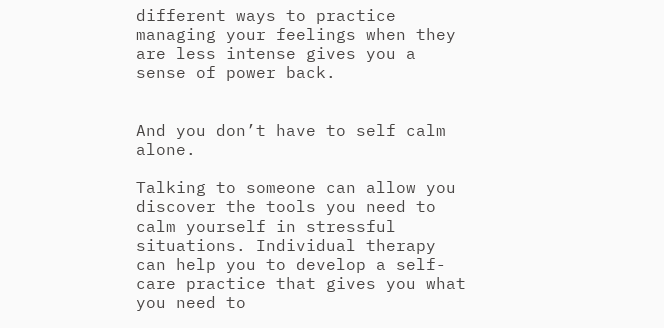different ways to practice managing your feelings when they are less intense gives you a sense of power back.


And you don’t have to self calm alone.

Talking to someone can allow you discover the tools you need to calm yourself in stressful situations. Individual therapy can help you to develop a self-care practice that gives you what you need to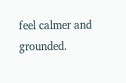feel calmer and grounded.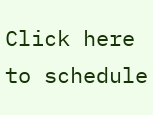Click here to schedule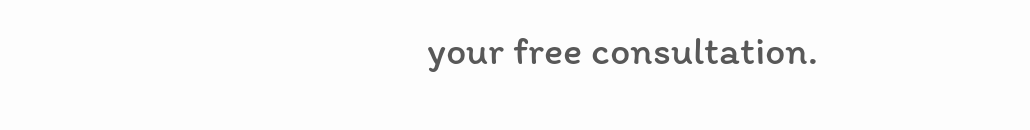your free consultation.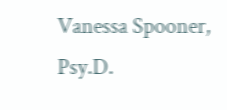Vanessa Spooner, Psy.D.